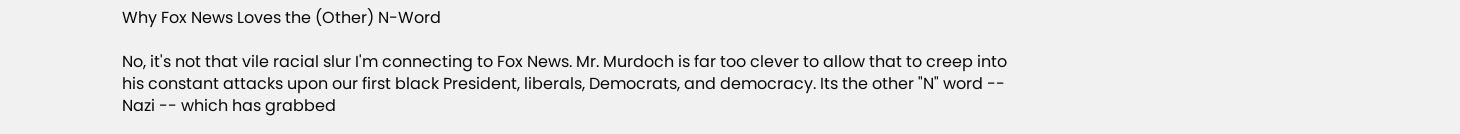Why Fox News Loves the (Other) N-Word

No, it's not that vile racial slur I'm connecting to Fox News. Mr. Murdoch is far too clever to allow that to creep into his constant attacks upon our first black President, liberals, Democrats, and democracy. Its the other "N" word -- Nazi -- which has grabbed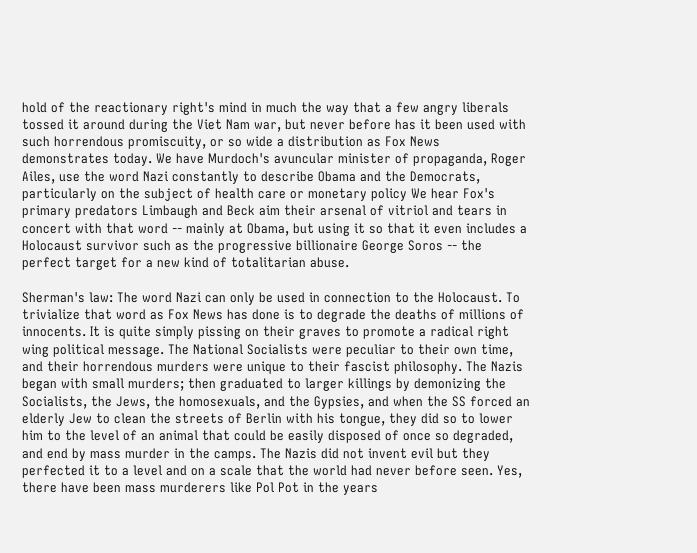hold of the reactionary right's mind in much the way that a few angry liberals tossed it around during the Viet Nam war, but never before has it been used with such horrendous promiscuity, or so wide a distribution as Fox News demonstrates today. We have Murdoch's avuncular minister of propaganda, Roger Ailes, use the word Nazi constantly to describe Obama and the Democrats, particularly on the subject of health care or monetary policy We hear Fox's primary predators Limbaugh and Beck aim their arsenal of vitriol and tears in concert with that word -- mainly at Obama, but using it so that it even includes a Holocaust survivor such as the progressive billionaire George Soros -- the perfect target for a new kind of totalitarian abuse.

Sherman's law: The word Nazi can only be used in connection to the Holocaust. To trivialize that word as Fox News has done is to degrade the deaths of millions of innocents. It is quite simply pissing on their graves to promote a radical right wing political message. The National Socialists were peculiar to their own time, and their horrendous murders were unique to their fascist philosophy. The Nazis began with small murders; then graduated to larger killings by demonizing the Socialists, the Jews, the homosexuals, and the Gypsies, and when the SS forced an elderly Jew to clean the streets of Berlin with his tongue, they did so to lower him to the level of an animal that could be easily disposed of once so degraded, and end by mass murder in the camps. The Nazis did not invent evil but they perfected it to a level and on a scale that the world had never before seen. Yes, there have been mass murderers like Pol Pot in the years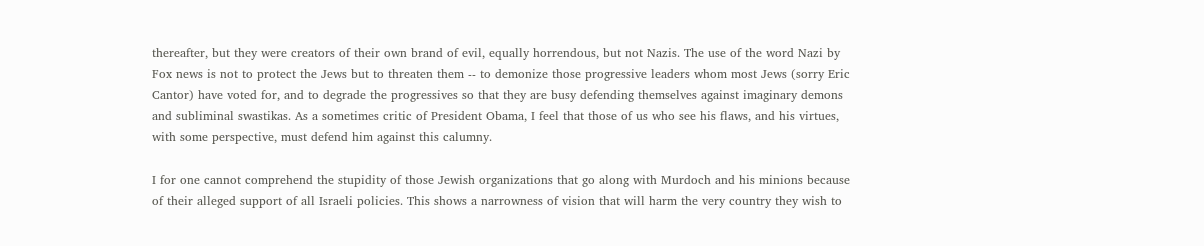thereafter, but they were creators of their own brand of evil, equally horrendous, but not Nazis. The use of the word Nazi by Fox news is not to protect the Jews but to threaten them -- to demonize those progressive leaders whom most Jews (sorry Eric Cantor) have voted for, and to degrade the progressives so that they are busy defending themselves against imaginary demons and subliminal swastikas. As a sometimes critic of President Obama, I feel that those of us who see his flaws, and his virtues, with some perspective, must defend him against this calumny.

I for one cannot comprehend the stupidity of those Jewish organizations that go along with Murdoch and his minions because of their alleged support of all Israeli policies. This shows a narrowness of vision that will harm the very country they wish to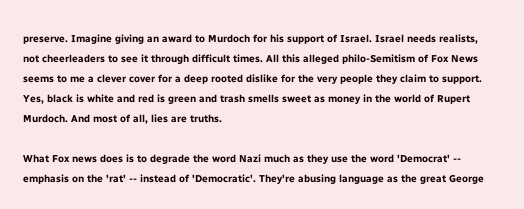preserve. Imagine giving an award to Murdoch for his support of Israel. Israel needs realists, not cheerleaders to see it through difficult times. All this alleged philo-Semitism of Fox News seems to me a clever cover for a deep rooted dislike for the very people they claim to support. Yes, black is white and red is green and trash smells sweet as money in the world of Rupert Murdoch. And most of all, lies are truths.

What Fox news does is to degrade the word Nazi much as they use the word 'Democrat' -- emphasis on the 'rat' -- instead of 'Democratic'. They're abusing language as the great George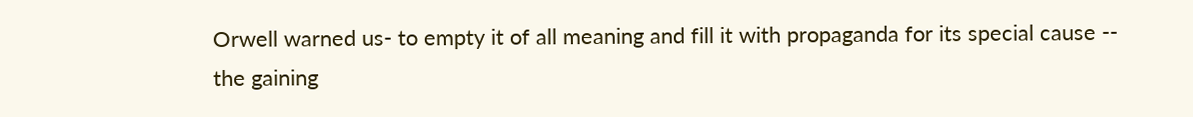Orwell warned us- to empty it of all meaning and fill it with propaganda for its special cause -- the gaining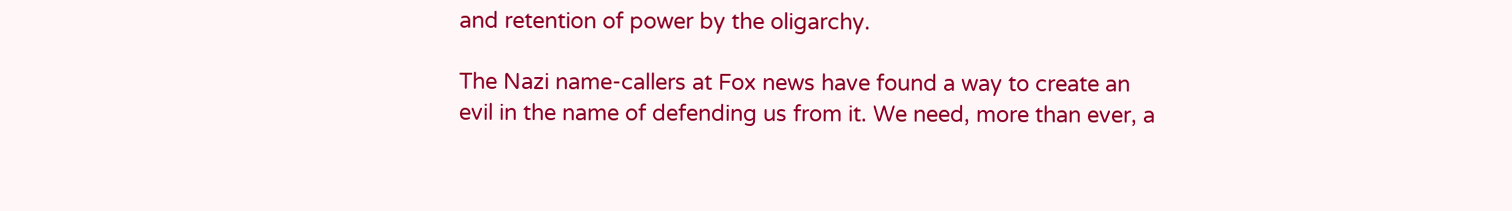and retention of power by the oligarchy.

The Nazi name-callers at Fox news have found a way to create an evil in the name of defending us from it. We need, more than ever, a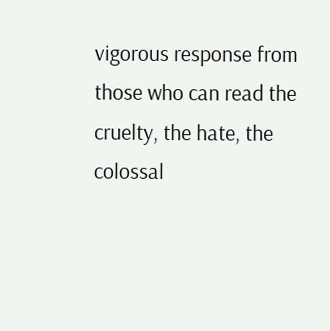vigorous response from those who can read the cruelty, the hate, the colossal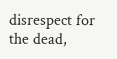disrespect for the dead,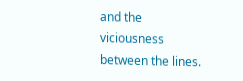and the viciousness between the lines.